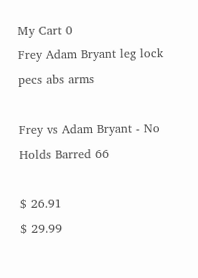My Cart 0
Frey Adam Bryant leg lock pecs abs arms

Frey vs Adam Bryant - No Holds Barred 66

$ 26.91
$ 29.99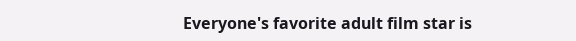Everyone's favorite adult film star is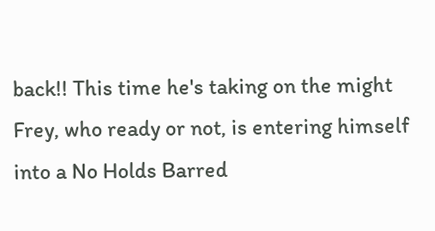back!! This time he's taking on the might Frey, who ready or not, is entering himself into a No Holds Barred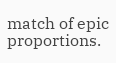match of epic proportions.